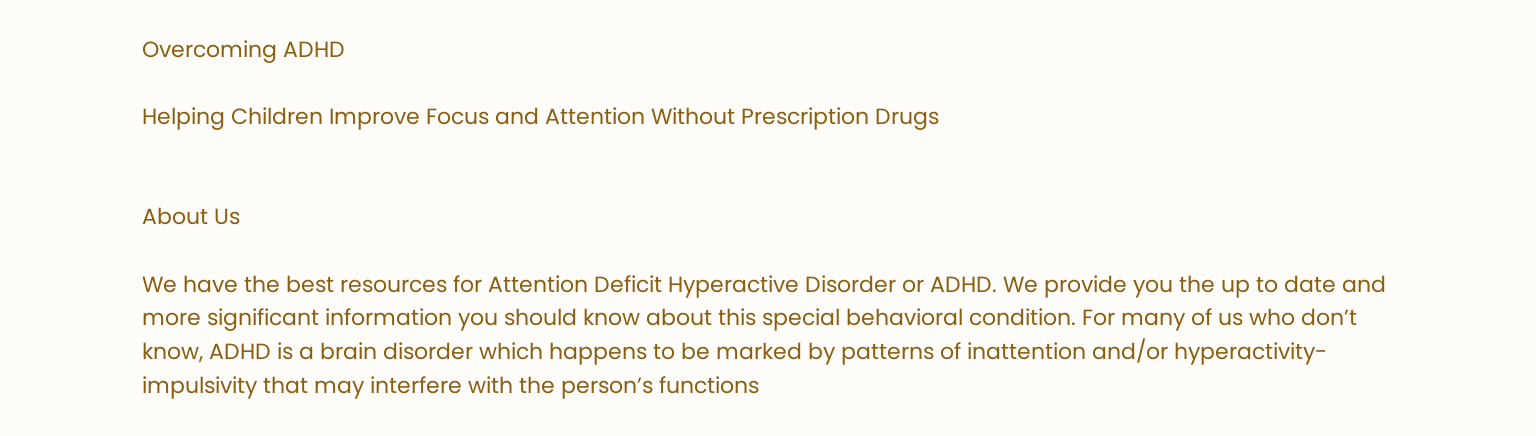Overcoming ADHD

Helping Children Improve Focus and Attention Without Prescription Drugs


About Us

We have the best resources for Attention Deficit Hyperactive Disorder or ADHD. We provide you the up to date and more significant information you should know about this special behavioral condition. For many of us who don’t know, ADHD is a brain disorder which happens to be marked by patterns of inattention and/or hyperactivity-impulsivity that may interfere with the person’s functions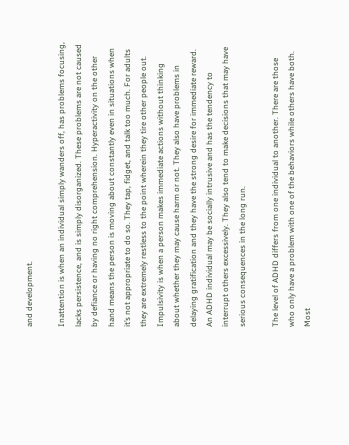and development.

Inattention is when an individual simply wanders off, has problems focusing, lacks persistence, and is simply disorganized. These problems are not caused by defiance or having no right comprehension. Hyperactivity on the other hand means the person is moving about constantly even in situations when it’s not appropriate to do so. They tap, fidget, and talk too much. For adults they are extremely restless to the point wherein they tire other people out. Impulsivity is when a person makes immediate actions without thinking about whether they may cause harm or not. They also have problems in delaying gratification and they have the strong desire for immediate reward. An ADHD individual may be socially intrusive and has the tendency to interrupt others excessively. They also tend to make decisions that may have serious consequences in the long run.

The level of ADHD differs from one individual to another. There are those who only have a problem with one of the behaviors while others have both. Most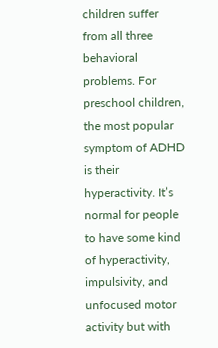children suffer from all three behavioral problems. For preschool children, the most popular symptom of ADHD is their hyperactivity. It’s normal for people to have some kind of hyperactivity, impulsivity, and unfocused motor activity but with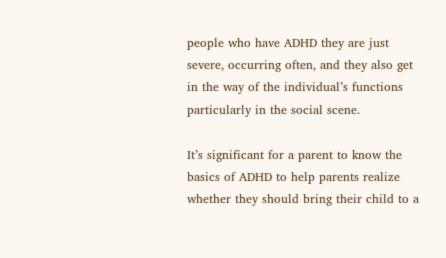people who have ADHD they are just severe, occurring often, and they also get in the way of the individual’s functions particularly in the social scene.

It’s significant for a parent to know the basics of ADHD to help parents realize whether they should bring their child to a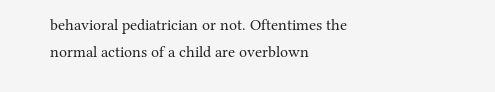behavioral pediatrician or not. Oftentimes the normal actions of a child are overblown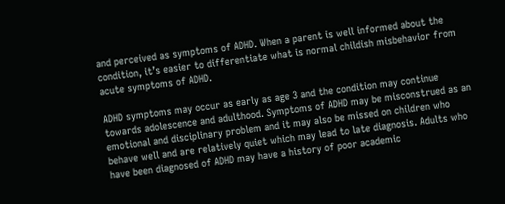and perceived as symptoms of ADHD. When a parent is well informed about the condition, it’s easier to differentiate what is normal childish misbehavior from acute symptoms of ADHD.

ADHD symptoms may occur as early as age 3 and the condition may continue towards adolescence and adulthood. Symptoms of ADHD may be misconstrued as an emotional and disciplinary problem and it may also be missed on children who behave well and are relatively quiet which may lead to late diagnosis. Adults who have been diagnosed of ADHD may have a history of poor academic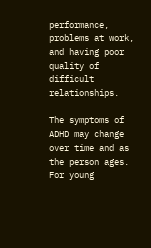performance, problems at work, and having poor quality of difficult relationships.

The symptoms of ADHD may change over time and as the person ages. For young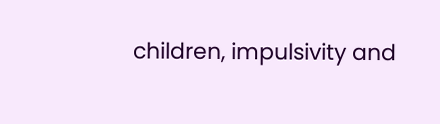children, impulsivity and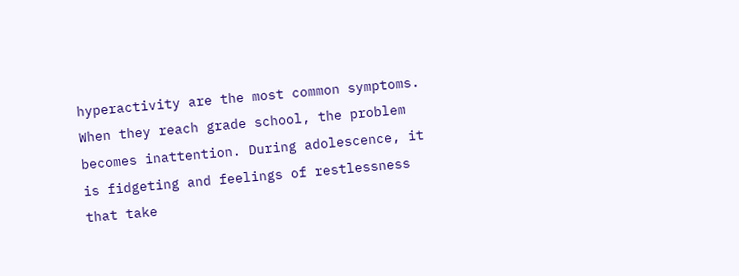hyperactivity are the most common symptoms. When they reach grade school, the problem becomes inattention. During adolescence, it is fidgeting and feelings of restlessness that take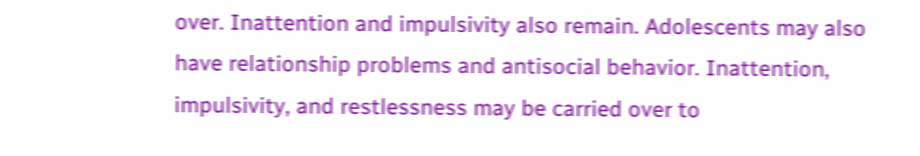over. Inattention and impulsivity also remain. Adolescents may also have relationship problems and antisocial behavior. Inattention, impulsivity, and restlessness may be carried over to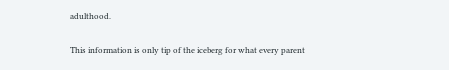adulthood.

This information is only tip of the iceberg for what every parent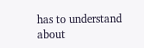has to understand about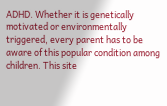ADHD. Whether it is genetically motivated or environmentally triggered, every parent has to be aware of this popular condition among children. This site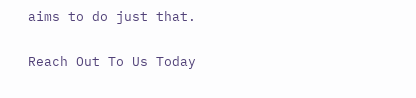aims to do just that.

Reach Out To Us Today